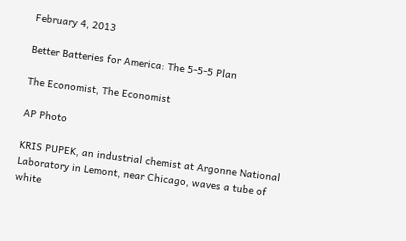February 4, 2013

Better Batteries for America: The 5-5-5 Plan

The Economist, The Economist

AP Photo

KRIS PUPEK, an industrial chemist at Argonne National Laboratory in Lemont, near Chicago, waves a tube of white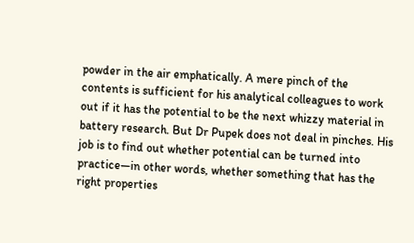powder in the air emphatically. A mere pinch of the contents is sufficient for his analytical colleagues to work out if it has the potential to be the next whizzy material in battery research. But Dr Pupek does not deal in pinches. His job is to find out whether potential can be turned into practice—in other words, whether something that has the right properties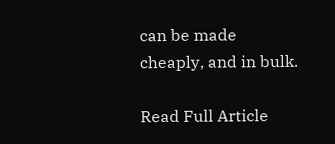can be made cheaply, and in bulk.

Read Full Article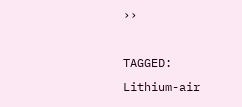››

TAGGED: Lithium-air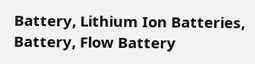Battery, Lithium Ion Batteries, Battery, Flow Battery